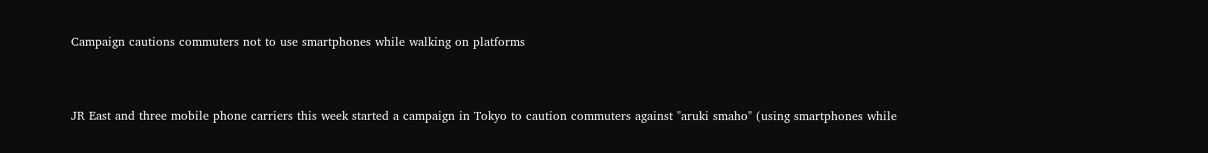Campaign cautions commuters not to use smartphones while walking on platforms


JR East and three mobile phone carriers this week started a campaign in Tokyo to caution commuters against "aruki smaho" (using smartphones while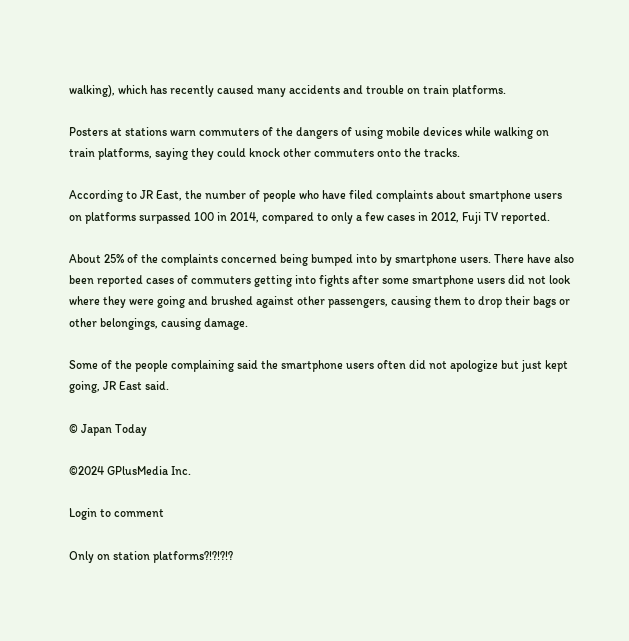walking), which has recently caused many accidents and trouble on train platforms.

Posters at stations warn commuters of the dangers of using mobile devices while walking on train platforms, saying they could knock other commuters onto the tracks.

According to JR East, the number of people who have filed complaints about smartphone users on platforms surpassed 100 in 2014, compared to only a few cases in 2012, Fuji TV reported.

About 25% of the complaints concerned being bumped into by smartphone users. There have also been reported cases of commuters getting into fights after some smartphone users did not look where they were going and brushed against other passengers, causing them to drop their bags or other belongings, causing damage.

Some of the people complaining said the smartphone users often did not apologize but just kept going, JR East said.

© Japan Today

©2024 GPlusMedia Inc.

Login to comment

Only on station platforms?!?!?!?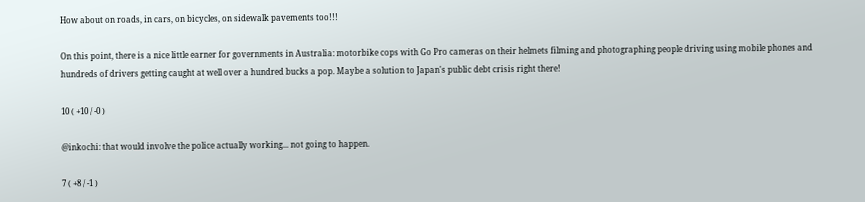How about on roads, in cars, on bicycles, on sidewalk pavements too!!!

On this point, there is a nice little earner for governments in Australia: motorbike cops with Go Pro cameras on their helmets filming and photographing people driving using mobile phones and hundreds of drivers getting caught at well over a hundred bucks a pop. Maybe a solution to Japan's public debt crisis right there!

10 ( +10 / -0 )

@inkochi: that would involve the police actually working... not going to happen.

7 ( +8 / -1 )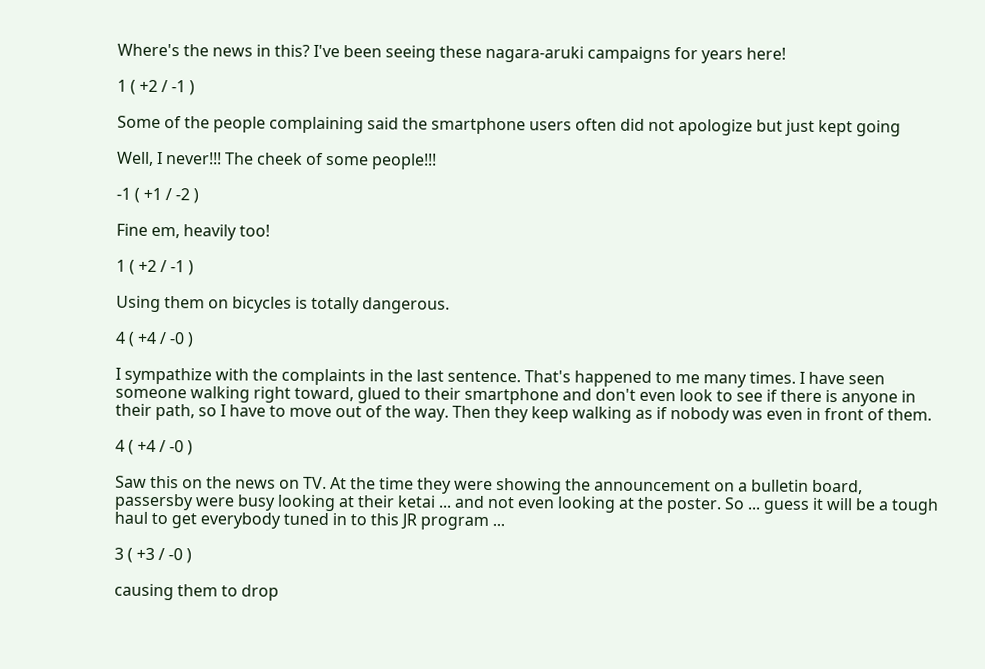Where's the news in this? I've been seeing these nagara-aruki campaigns for years here!

1 ( +2 / -1 )

Some of the people complaining said the smartphone users often did not apologize but just kept going

Well, I never!!! The cheek of some people!!!

-1 ( +1 / -2 )

Fine em, heavily too!

1 ( +2 / -1 )

Using them on bicycles is totally dangerous.

4 ( +4 / -0 )

I sympathize with the complaints in the last sentence. That's happened to me many times. I have seen someone walking right toward, glued to their smartphone and don't even look to see if there is anyone in their path, so I have to move out of the way. Then they keep walking as if nobody was even in front of them.

4 ( +4 / -0 )

Saw this on the news on TV. At the time they were showing the announcement on a bulletin board, passersby were busy looking at their ketai ... and not even looking at the poster. So ... guess it will be a tough haul to get everybody tuned in to this JR program ...

3 ( +3 / -0 )

causing them to drop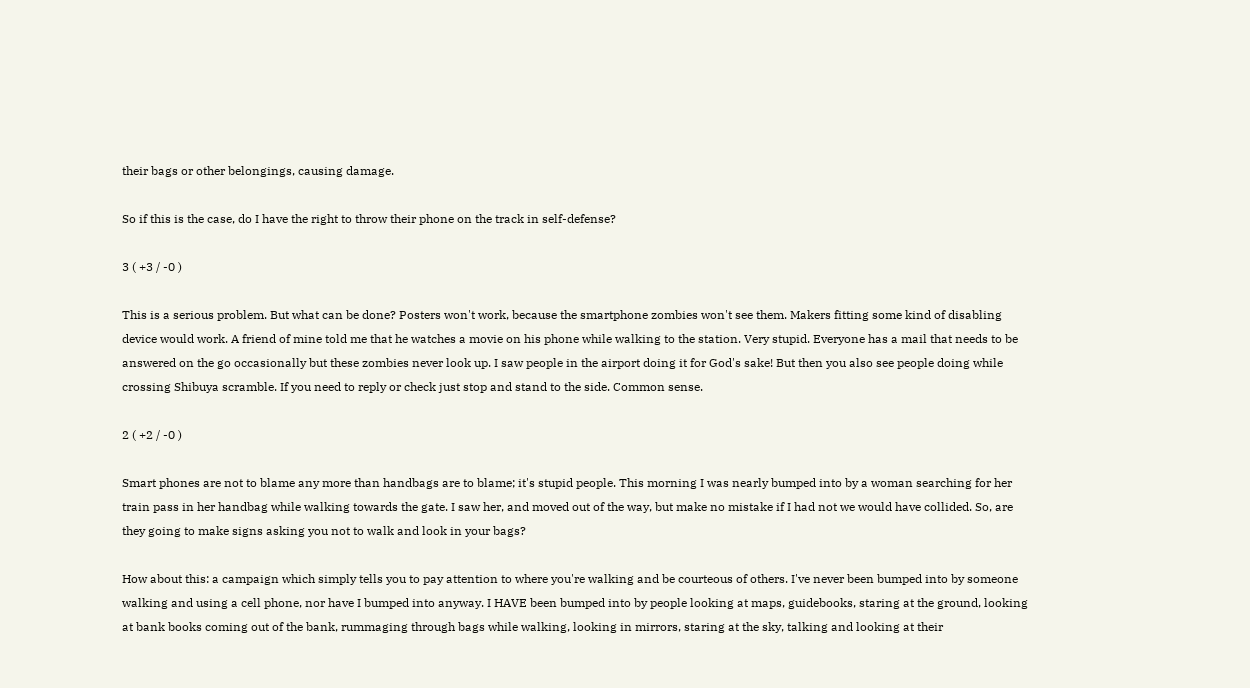their bags or other belongings, causing damage.

So if this is the case, do I have the right to throw their phone on the track in self-defense?

3 ( +3 / -0 )

This is a serious problem. But what can be done? Posters won't work, because the smartphone zombies won't see them. Makers fitting some kind of disabling device would work. A friend of mine told me that he watches a movie on his phone while walking to the station. Very stupid. Everyone has a mail that needs to be answered on the go occasionally but these zombies never look up. I saw people in the airport doing it for God's sake! But then you also see people doing while crossing Shibuya scramble. If you need to reply or check just stop and stand to the side. Common sense.

2 ( +2 / -0 )

Smart phones are not to blame any more than handbags are to blame; it's stupid people. This morning I was nearly bumped into by a woman searching for her train pass in her handbag while walking towards the gate. I saw her, and moved out of the way, but make no mistake if I had not we would have collided. So, are they going to make signs asking you not to walk and look in your bags?

How about this: a campaign which simply tells you to pay attention to where you're walking and be courteous of others. I've never been bumped into by someone walking and using a cell phone, nor have I bumped into anyway. I HAVE been bumped into by people looking at maps, guidebooks, staring at the ground, looking at bank books coming out of the bank, rummaging through bags while walking, looking in mirrors, staring at the sky, talking and looking at their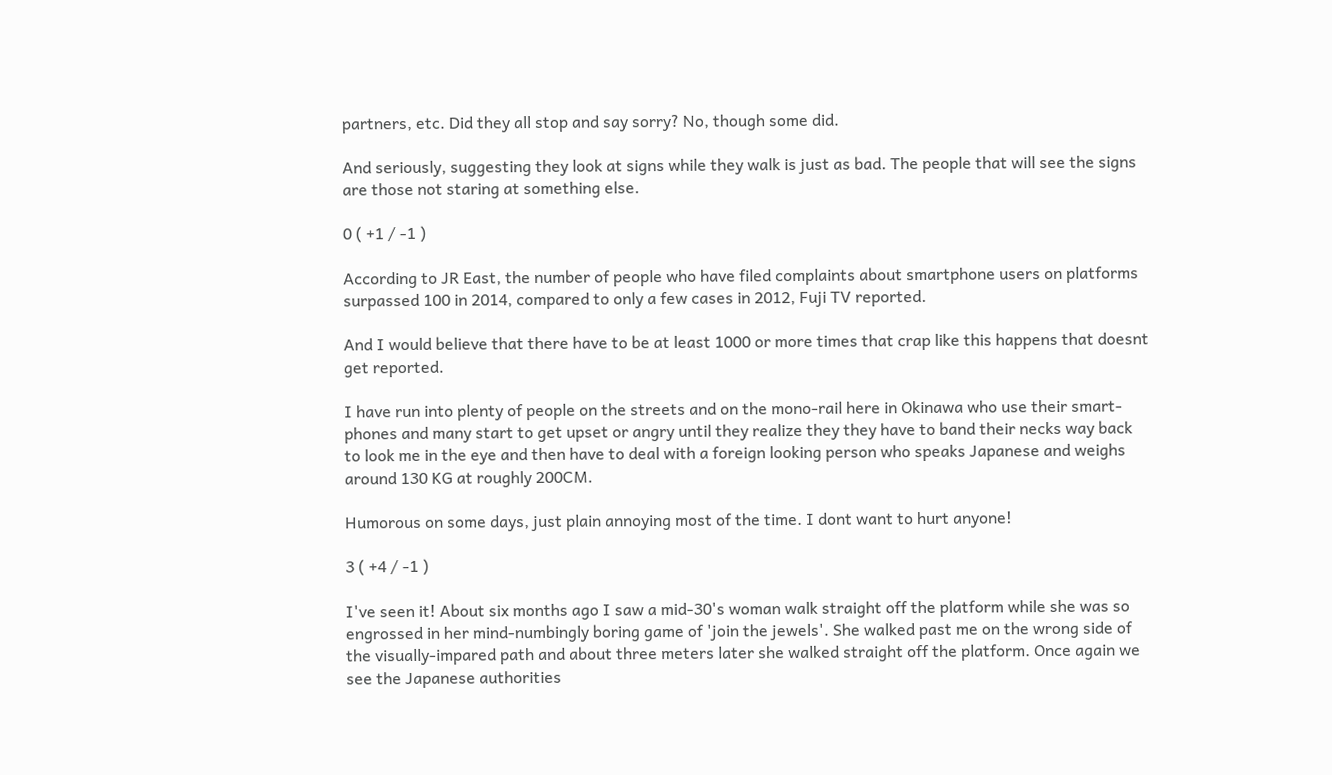partners, etc. Did they all stop and say sorry? No, though some did.

And seriously, suggesting they look at signs while they walk is just as bad. The people that will see the signs are those not staring at something else.

0 ( +1 / -1 )

According to JR East, the number of people who have filed complaints about smartphone users on platforms surpassed 100 in 2014, compared to only a few cases in 2012, Fuji TV reported.

And I would believe that there have to be at least 1000 or more times that crap like this happens that doesnt get reported.

I have run into plenty of people on the streets and on the mono-rail here in Okinawa who use their smart-phones and many start to get upset or angry until they realize they they have to band their necks way back to look me in the eye and then have to deal with a foreign looking person who speaks Japanese and weighs around 130 KG at roughly 200CM.

Humorous on some days, just plain annoying most of the time. I dont want to hurt anyone!

3 ( +4 / -1 )

I've seen it! About six months ago I saw a mid-30's woman walk straight off the platform while she was so engrossed in her mind-numbingly boring game of 'join the jewels'. She walked past me on the wrong side of the visually-impared path and about three meters later she walked straight off the platform. Once again we see the Japanese authorities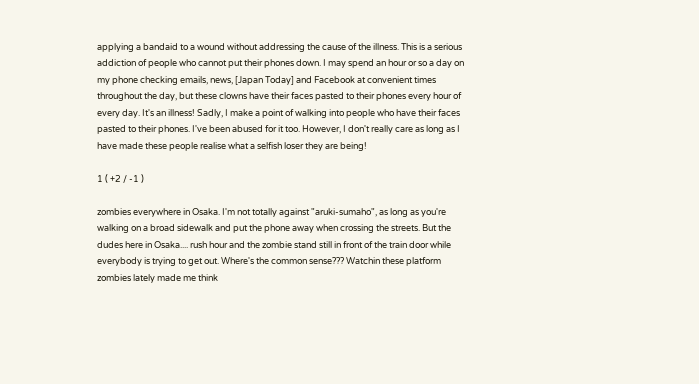applying a bandaid to a wound without addressing the cause of the illness. This is a serious addiction of people who cannot put their phones down. I may spend an hour or so a day on my phone checking emails, news, [Japan Today] and Facebook at convenient times throughout the day, but these clowns have their faces pasted to their phones every hour of every day. It's an illness! Sadly, I make a point of walking into people who have their faces pasted to their phones. I've been abused for it too. However, I don't really care as long as I have made these people realise what a selfish loser they are being!

1 ( +2 / -1 )

zombies everywhere in Osaka. I'm not totally against "aruki-sumaho", as long as you're walking on a broad sidewalk and put the phone away when crossing the streets. But the dudes here in Osaka.... rush hour and the zombie stand still in front of the train door while everybody is trying to get out. Where's the common sense??? Watchin these platform zombies lately made me think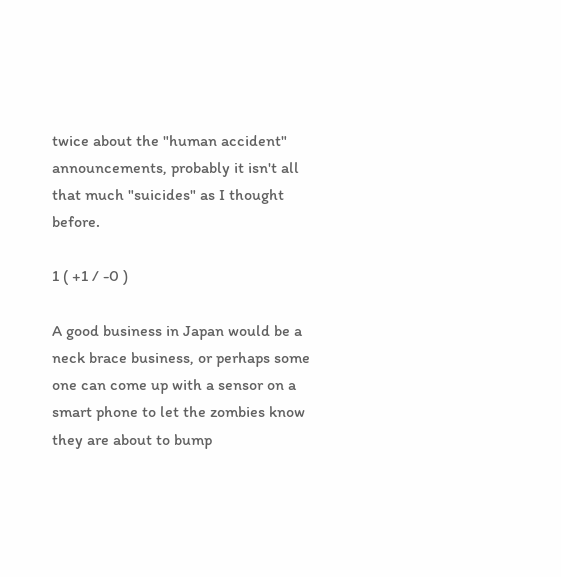twice about the "human accident" announcements, probably it isn't all that much "suicides" as I thought before.

1 ( +1 / -0 )

A good business in Japan would be a neck brace business, or perhaps some one can come up with a sensor on a smart phone to let the zombies know they are about to bump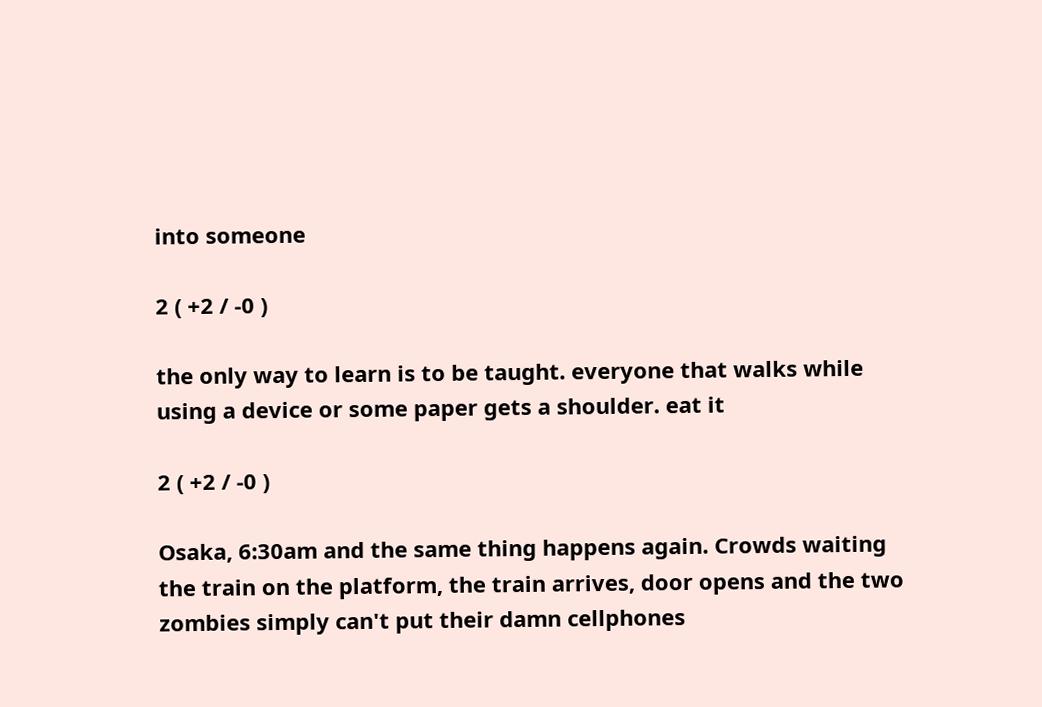into someone

2 ( +2 / -0 )

the only way to learn is to be taught. everyone that walks while using a device or some paper gets a shoulder. eat it

2 ( +2 / -0 )

Osaka, 6:30am and the same thing happens again. Crowds waiting the train on the platform, the train arrives, door opens and the two zombies simply can't put their damn cellphones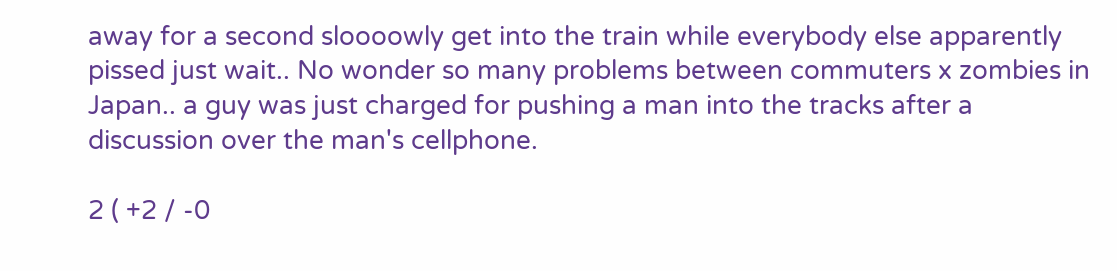away for a second sloooowly get into the train while everybody else apparently pissed just wait.. No wonder so many problems between commuters x zombies in Japan.. a guy was just charged for pushing a man into the tracks after a discussion over the man's cellphone.

2 ( +2 / -0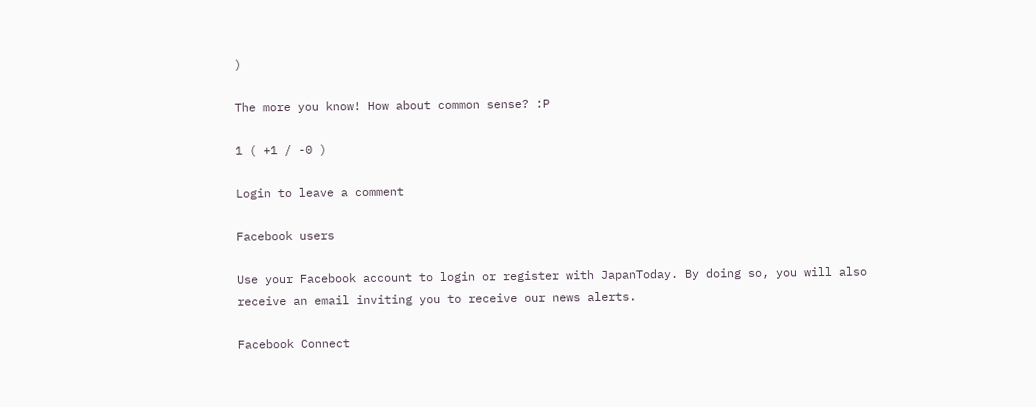)

The more you know! How about common sense? :P

1 ( +1 / -0 )

Login to leave a comment

Facebook users

Use your Facebook account to login or register with JapanToday. By doing so, you will also receive an email inviting you to receive our news alerts.

Facebook Connect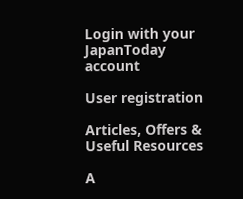Login with your JapanToday account

User registration

Articles, Offers & Useful Resources

A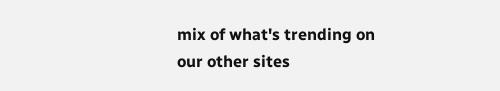mix of what's trending on our other sites